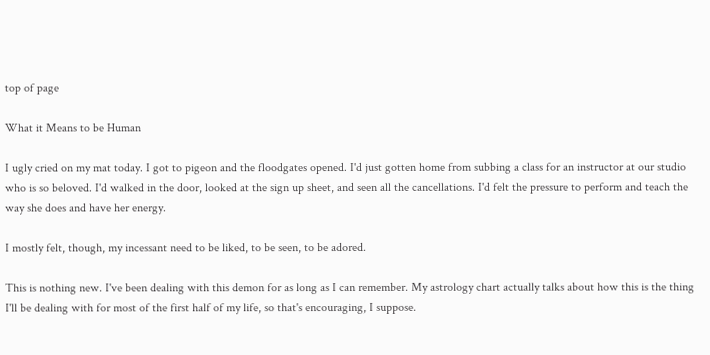top of page

What it Means to be Human

I ugly cried on my mat today. I got to pigeon and the floodgates opened. I'd just gotten home from subbing a class for an instructor at our studio who is so beloved. I'd walked in the door, looked at the sign up sheet, and seen all the cancellations. I'd felt the pressure to perform and teach the way she does and have her energy.

I mostly felt, though, my incessant need to be liked, to be seen, to be adored.

This is nothing new. I've been dealing with this demon for as long as I can remember. My astrology chart actually talks about how this is the thing I'll be dealing with for most of the first half of my life, so that's encouraging, I suppose.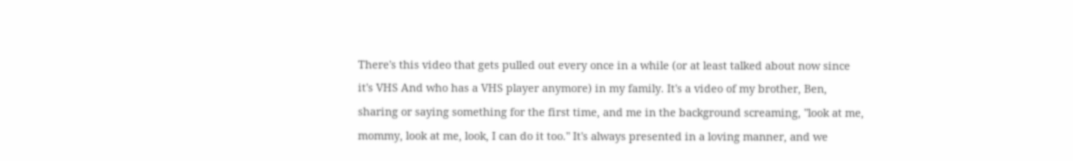There's this video that gets pulled out every once in a while (or at least talked about now since it's VHS And who has a VHS player anymore) in my family. It's a video of my brother, Ben, sharing or saying something for the first time, and me in the background screaming, "look at me, mommy, look at me, look, I can do it too." It's always presented in a loving manner, and we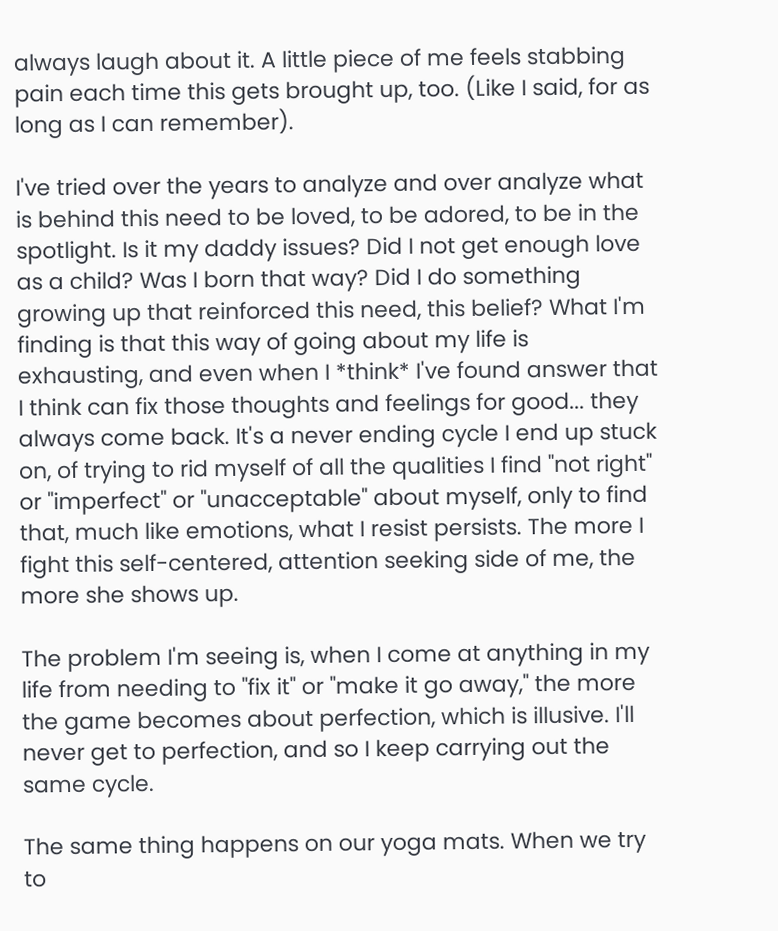always laugh about it. A little piece of me feels stabbing pain each time this gets brought up, too. (Like I said, for as long as I can remember).

I've tried over the years to analyze and over analyze what is behind this need to be loved, to be adored, to be in the spotlight. Is it my daddy issues? Did I not get enough love as a child? Was I born that way? Did I do something growing up that reinforced this need, this belief? What I'm finding is that this way of going about my life is exhausting, and even when I *think* I've found answer that I think can fix those thoughts and feelings for good... they always come back. It's a never ending cycle I end up stuck on, of trying to rid myself of all the qualities I find "not right" or "imperfect" or "unacceptable" about myself, only to find that, much like emotions, what I resist persists. The more I fight this self-centered, attention seeking side of me, the more she shows up.

The problem I'm seeing is, when I come at anything in my life from needing to "fix it" or "make it go away," the more the game becomes about perfection, which is illusive. I'll never get to perfection, and so I keep carrying out the same cycle.

The same thing happens on our yoga mats. When we try to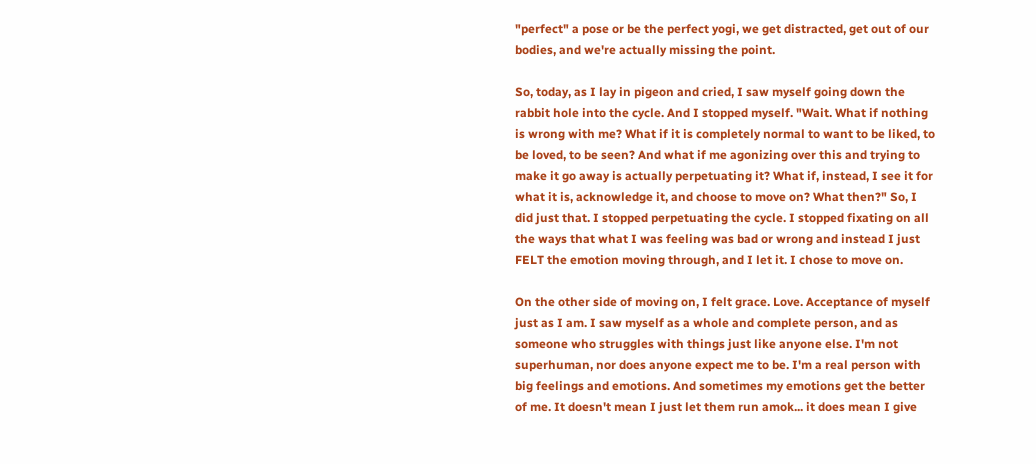"perfect" a pose or be the perfect yogi, we get distracted, get out of our bodies, and we're actually missing the point.

So, today, as I lay in pigeon and cried, I saw myself going down the rabbit hole into the cycle. And I stopped myself. "Wait. What if nothing is wrong with me? What if it is completely normal to want to be liked, to be loved, to be seen? And what if me agonizing over this and trying to make it go away is actually perpetuating it? What if, instead, I see it for what it is, acknowledge it, and choose to move on? What then?" So, I did just that. I stopped perpetuating the cycle. I stopped fixating on all the ways that what I was feeling was bad or wrong and instead I just FELT the emotion moving through, and I let it. I chose to move on.

On the other side of moving on, I felt grace. Love. Acceptance of myself just as I am. I saw myself as a whole and complete person, and as someone who struggles with things just like anyone else. I'm not superhuman, nor does anyone expect me to be. I'm a real person with big feelings and emotions. And sometimes my emotions get the better of me. It doesn't mean I just let them run amok... it does mean I give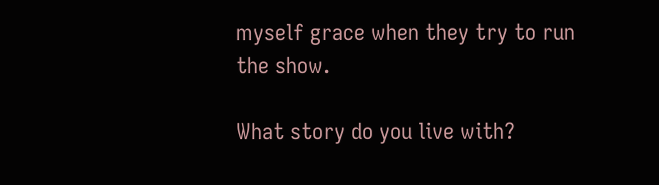myself grace when they try to run the show.

What story do you live with?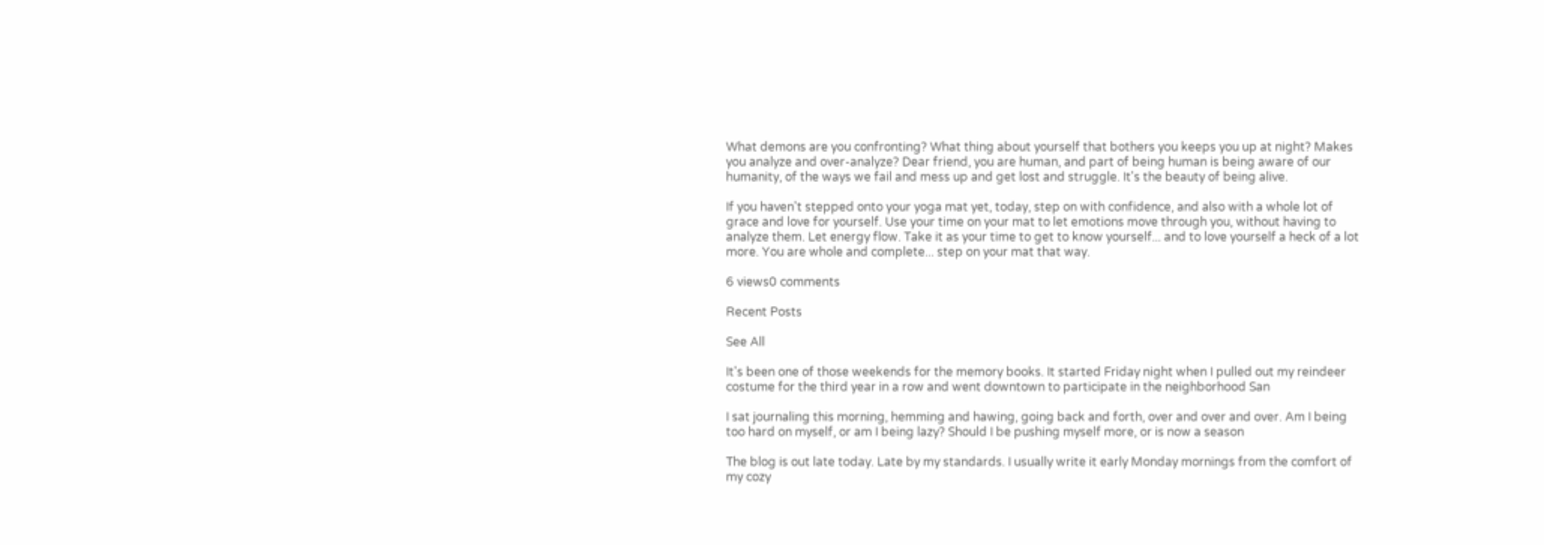What demons are you confronting? What thing about yourself that bothers you keeps you up at night? Makes you analyze and over-analyze? Dear friend, you are human, and part of being human is being aware of our humanity, of the ways we fail and mess up and get lost and struggle. It's the beauty of being alive.

If you haven't stepped onto your yoga mat yet, today, step on with confidence, and also with a whole lot of grace and love for yourself. Use your time on your mat to let emotions move through you, without having to analyze them. Let energy flow. Take it as your time to get to know yourself... and to love yourself a heck of a lot more. You are whole and complete... step on your mat that way.

6 views0 comments

Recent Posts

See All

It's been one of those weekends for the memory books. It started Friday night when I pulled out my reindeer costume for the third year in a row and went downtown to participate in the neighborhood San

I sat journaling this morning, hemming and hawing, going back and forth, over and over and over. Am I being too hard on myself, or am I being lazy? Should I be pushing myself more, or is now a season

The blog is out late today. Late by my standards. I usually write it early Monday mornings from the comfort of my cozy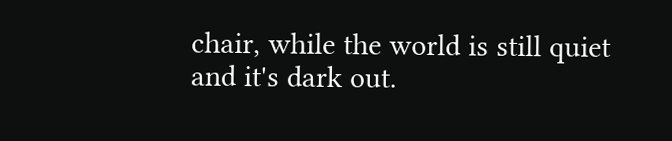chair, while the world is still quiet and it's dark out.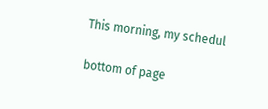This morning, my schedul

bottom of page